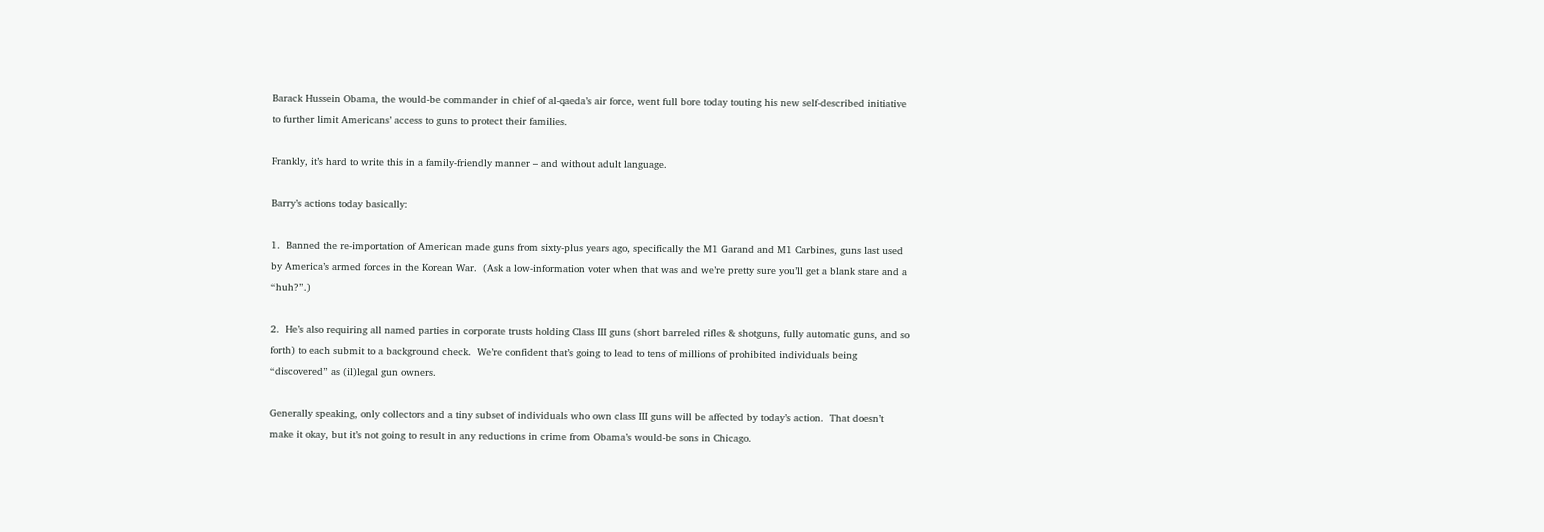Barack Hussein Obama, the would-be commander in chief of al-qaeda’s air force, went full bore today touting his new self-described initiative to further limit Americans’ access to guns to protect their families.

Frankly, it’s hard to write this in a family-friendly manner – and without adult language.

Barry’s actions today basically:

1.  Banned the re-importation of American made guns from sixty-plus years ago, specifically the M1 Garand and M1 Carbines, guns last used by America’s armed forces in the Korean War.  (Ask a low-information voter when that was and we’re pretty sure you’ll get a blank stare and a “huh?”.)

2.  He’s also requiring all named parties in corporate trusts holding Class III guns (short barreled rifles & shotguns, fully automatic guns, and so forth) to each submit to a background check.  We’re confident that’s going to lead to tens of millions of prohibited individuals being “discovered” as (il)legal gun owners.

Generally speaking, only collectors and a tiny subset of individuals who own class III guns will be affected by today’s action.  That doesn’t make it okay, but it’s not going to result in any reductions in crime from Obama’s would-be sons in Chicago.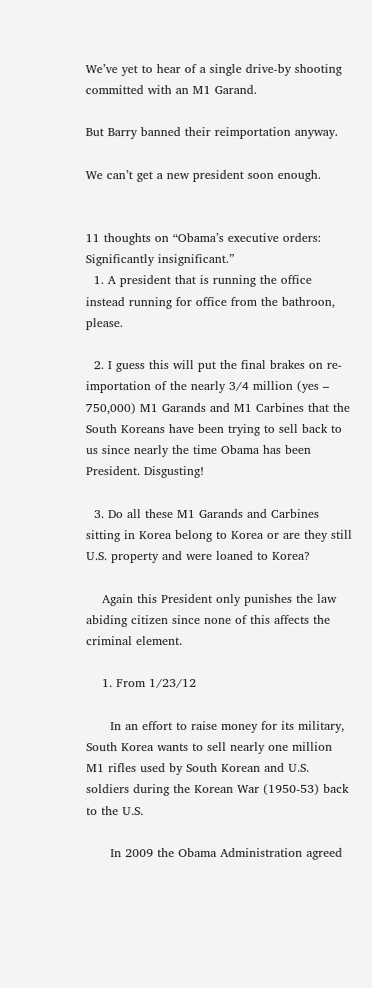We’ve yet to hear of a single drive-by shooting committed with an M1 Garand.

But Barry banned their reimportation anyway.

We can’t get a new president soon enough.


11 thoughts on “Obama’s executive orders: Significantly insignificant.”
  1. A president that is running the office instead running for office from the bathroon, please.

  2. I guess this will put the final brakes on re-importation of the nearly 3/4 million (yes – 750,000) M1 Garands and M1 Carbines that the South Koreans have been trying to sell back to us since nearly the time Obama has been President. Disgusting!

  3. Do all these M1 Garands and Carbines sitting in Korea belong to Korea or are they still U.S. property and were loaned to Korea?

    Again this President only punishes the law abiding citizen since none of this affects the criminal element.

    1. From 1/23/12

      In an effort to raise money for its military, South Korea wants to sell nearly one million M1 rifles used by South Korean and U.S. soldiers during the Korean War (1950-53) back to the U.S.

      In 2009 the Obama Administration agreed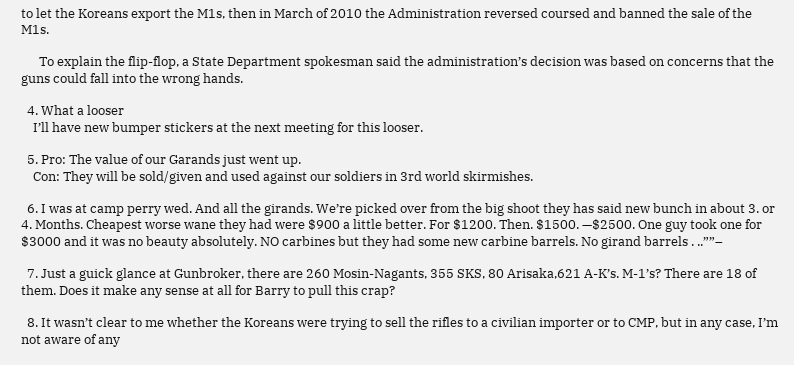to let the Koreans export the M1s, then in March of 2010 the Administration reversed coursed and banned the sale of the M1s.

      To explain the flip-flop, a State Department spokesman said the administration’s decision was based on concerns that the guns could fall into the wrong hands.

  4. What a looser
    I’ll have new bumper stickers at the next meeting for this looser.

  5. Pro: The value of our Garands just went up.
    Con: They will be sold/given and used against our soldiers in 3rd world skirmishes.

  6. I was at camp perry wed. And all the girands. We’re picked over from the big shoot they has said new bunch in about 3. or 4. Months. Cheapest worse wane they had were $900 a little better. For $1200. Then. $1500. —$2500. One guy took one for $3000 and it was no beauty absolutely. NO carbines but they had some new carbine barrels. No girand barrels . ..””–

  7. Just a guick glance at Gunbroker, there are 260 Mosin-Nagants, 355 SKS, 80 Arisaka,621 A-K’s. M-1’s? There are 18 of them. Does it make any sense at all for Barry to pull this crap?

  8. It wasn’t clear to me whether the Koreans were trying to sell the rifles to a civilian importer or to CMP, but in any case, I’m not aware of any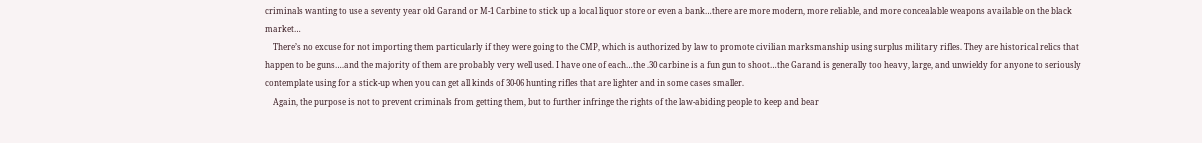criminals wanting to use a seventy year old Garand or M-1 Carbine to stick up a local liquor store or even a bank…there are more modern, more reliable, and more concealable weapons available on the black market…
    There’s no excuse for not importing them particularly if they were going to the CMP, which is authorized by law to promote civilian marksmanship using surplus military rifles. They are historical relics that happen to be guns….and the majority of them are probably very well used. I have one of each…the .30 carbine is a fun gun to shoot…the Garand is generally too heavy, large, and unwieldy for anyone to seriously contemplate using for a stick-up when you can get all kinds of 30-06 hunting rifles that are lighter and in some cases smaller.
    Again, the purpose is not to prevent criminals from getting them, but to further infringe the rights of the law-abiding people to keep and bear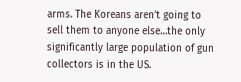arms. The Koreans aren’t going to sell them to anyone else…the only significantly large population of gun collectors is in the US.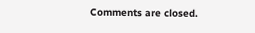Comments are closed.